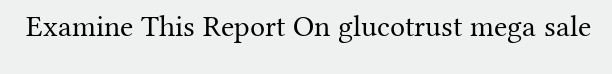Examine This Report On glucotrust mega sale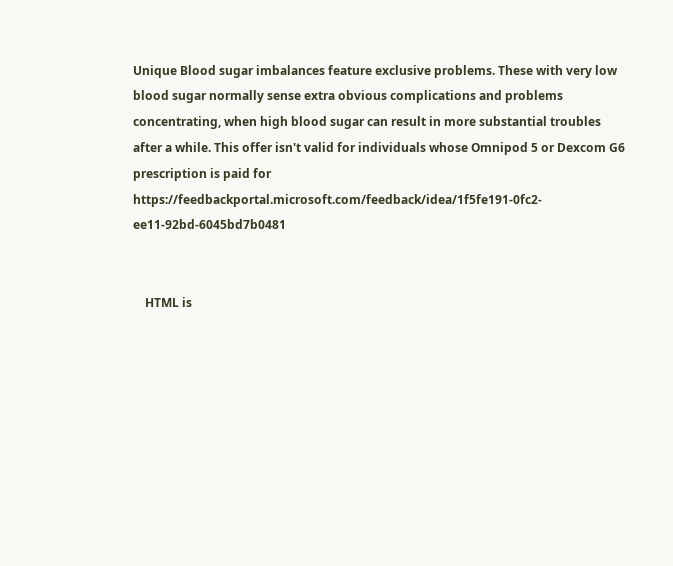Unique Blood sugar imbalances feature exclusive problems. These with very low blood sugar normally sense extra obvious complications and problems concentrating, when high blood sugar can result in more substantial troubles after a while. This offer isn't valid for individuals whose Omnipod 5 or Dexcom G6 prescription is paid for https://feedbackportal.microsoft.com/feedback/idea/1f5fe191-0fc2-ee11-92bd-6045bd7b0481


    HTML is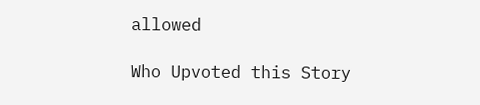allowed

Who Upvoted this Story